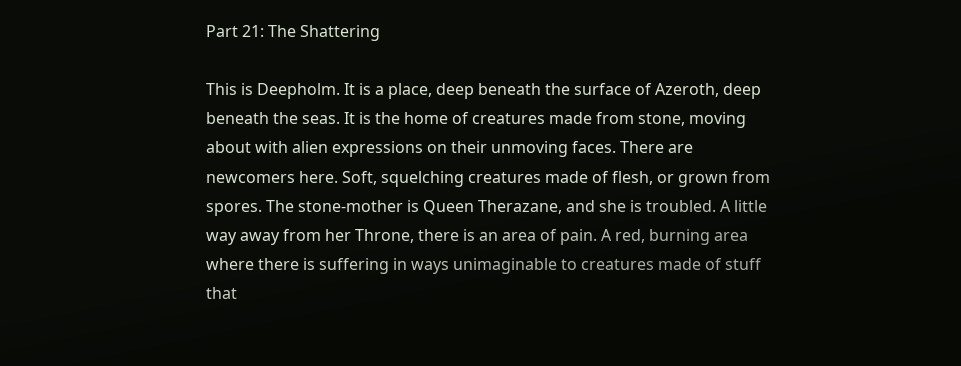Part 21: The Shattering

This is Deepholm. It is a place, deep beneath the surface of Azeroth, deep beneath the seas. It is the home of creatures made from stone, moving about with alien expressions on their unmoving faces. There are newcomers here. Soft, squelching creatures made of flesh, or grown from spores. The stone-mother is Queen Therazane, and she is troubled. A little way away from her Throne, there is an area of pain. A red, burning area where there is suffering in ways unimaginable to creatures made of stuff that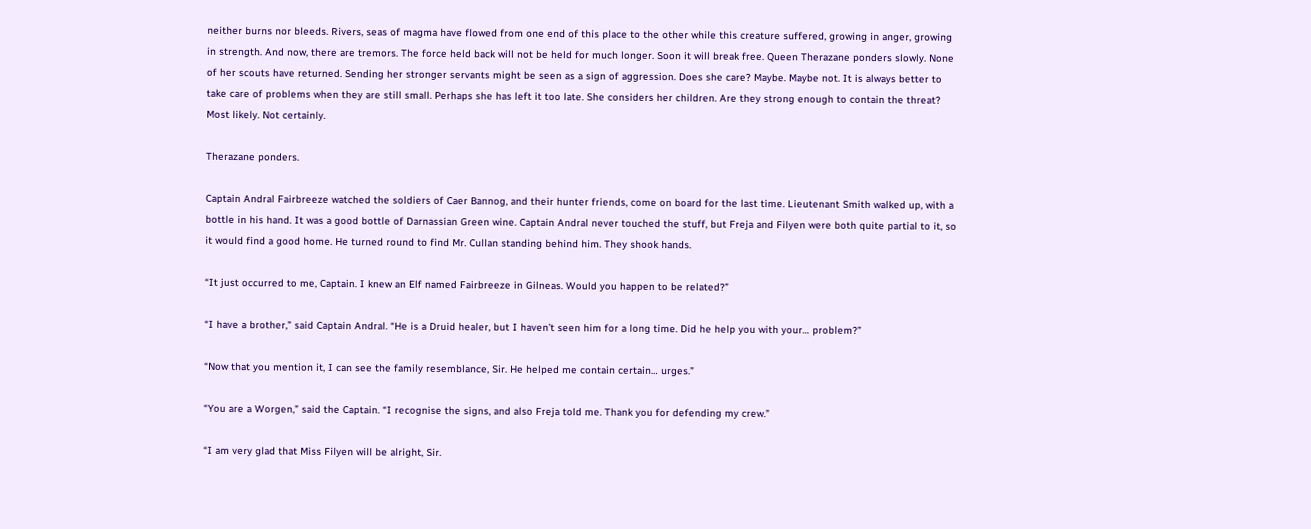neither burns nor bleeds. Rivers, seas of magma have flowed from one end of this place to the other while this creature suffered, growing in anger, growing in strength. And now, there are tremors. The force held back will not be held for much longer. Soon it will break free. Queen Therazane ponders slowly. None of her scouts have returned. Sending her stronger servants might be seen as a sign of aggression. Does she care? Maybe. Maybe not. It is always better to take care of problems when they are still small. Perhaps she has left it too late. She considers her children. Are they strong enough to contain the threat? Most likely. Not certainly.

Therazane ponders.

Captain Andral Fairbreeze watched the soldiers of Caer Bannog, and their hunter friends, come on board for the last time. Lieutenant Smith walked up, with a bottle in his hand. It was a good bottle of Darnassian Green wine. Captain Andral never touched the stuff, but Freja and Filyen were both quite partial to it, so it would find a good home. He turned round to find Mr. Cullan standing behind him. They shook hands.

“It just occurred to me, Captain. I knew an Elf named Fairbreeze in Gilneas. Would you happen to be related?”

“I have a brother,” said Captain Andral. “He is a Druid healer, but I haven’t seen him for a long time. Did he help you with your… problem?”

“Now that you mention it, I can see the family resemblance, Sir. He helped me contain certain… urges.”

“You are a Worgen,” said the Captain. “I recognise the signs, and also Freja told me. Thank you for defending my crew.”

“I am very glad that Miss Filyen will be alright, Sir.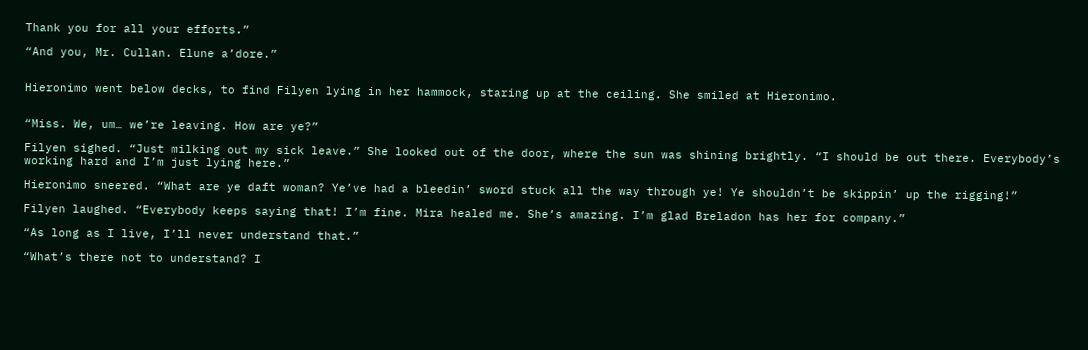Thank you for all your efforts.”

“And you, Mr. Cullan. Elune a’dore.”


Hieronimo went below decks, to find Filyen lying in her hammock, staring up at the ceiling. She smiled at Hieronimo.


“Miss. We, um… we’re leaving. How are ye?”

Filyen sighed. “Just milking out my sick leave.” She looked out of the door, where the sun was shining brightly. “I should be out there. Everybody’s working hard and I’m just lying here.”

Hieronimo sneered. “What are ye daft woman? Ye’ve had a bleedin’ sword stuck all the way through ye! Ye shouldn’t be skippin’ up the rigging!”

Filyen laughed. “Everybody keeps saying that! I’m fine. Mira healed me. She’s amazing. I’m glad Breladon has her for company.”

“As long as I live, I’ll never understand that.”

“What’s there not to understand? I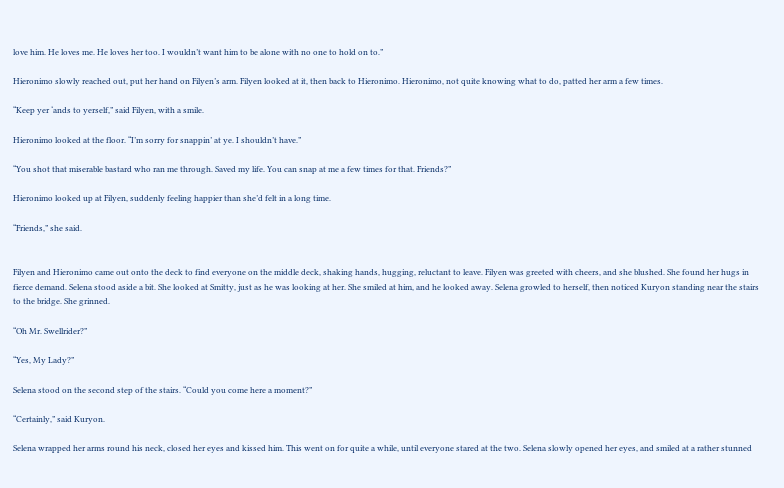love him. He loves me. He loves her too. I wouldn’t want him to be alone with no one to hold on to.”

Hieronimo slowly reached out, put her hand on Filyen’s arm. Filyen looked at it, then back to Hieronimo. Hieronimo, not quite knowing what to do, patted her arm a few times.

“Keep yer ‘ands to yerself,” said Filyen, with a smile.

Hieronimo looked at the floor. “I’m sorry for snappin’ at ye. I shouldn’t have.”

“You shot that miserable bastard who ran me through. Saved my life. You can snap at me a few times for that. Friends?”

Hieronimo looked up at Filyen, suddenly feeling happier than she’d felt in a long time.

“Friends,” she said.


Filyen and Hieronimo came out onto the deck to find everyone on the middle deck, shaking hands, hugging, reluctant to leave. Filyen was greeted with cheers, and she blushed. She found her hugs in fierce demand. Selena stood aside a bit. She looked at Smitty, just as he was looking at her. She smiled at him, and he looked away. Selena growled to herself, then noticed Kuryon standing near the stairs to the bridge. She grinned.

“Oh Mr. Swellrider?”

“Yes, My Lady?”

Selena stood on the second step of the stairs. “Could you come here a moment?”

“Certainly,” said Kuryon.

Selena wrapped her arms round his neck, closed her eyes and kissed him. This went on for quite a while, until everyone stared at the two. Selena slowly opened her eyes, and smiled at a rather stunned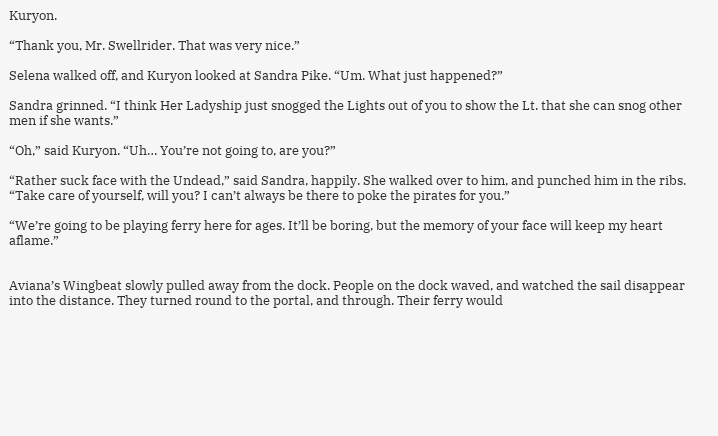Kuryon.

“Thank you, Mr. Swellrider. That was very nice.”

Selena walked off, and Kuryon looked at Sandra Pike. “Um. What just happened?”

Sandra grinned. “I think Her Ladyship just snogged the Lights out of you to show the Lt. that she can snog other men if she wants.”

“Oh,” said Kuryon. “Uh… You’re not going to, are you?”

“Rather suck face with the Undead,” said Sandra, happily. She walked over to him, and punched him in the ribs. “Take care of yourself, will you? I can’t always be there to poke the pirates for you.”

“We’re going to be playing ferry here for ages. It’ll be boring, but the memory of your face will keep my heart aflame.”


Aviana’s Wingbeat slowly pulled away from the dock. People on the dock waved, and watched the sail disappear into the distance. They turned round to the portal, and through. Their ferry would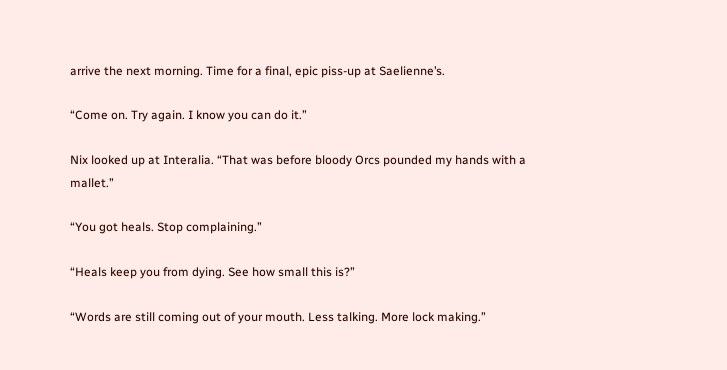arrive the next morning. Time for a final, epic piss-up at Saelienne’s.

“Come on. Try again. I know you can do it.”

Nix looked up at Interalia. “That was before bloody Orcs pounded my hands with a mallet.”

“You got heals. Stop complaining.”

“Heals keep you from dying. See how small this is?”

“Words are still coming out of your mouth. Less talking. More lock making.”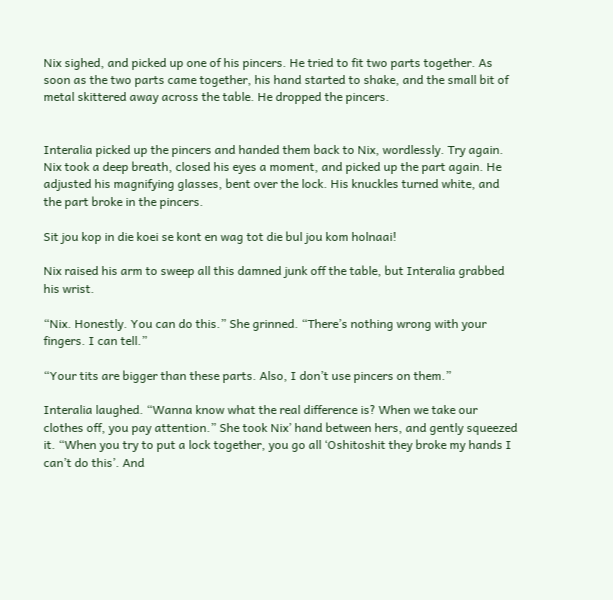Nix sighed, and picked up one of his pincers. He tried to fit two parts together. As soon as the two parts came together, his hand started to shake, and the small bit of metal skittered away across the table. He dropped the pincers.


Interalia picked up the pincers and handed them back to Nix, wordlessly. Try again. Nix took a deep breath, closed his eyes a moment, and picked up the part again. He adjusted his magnifying glasses, bent over the lock. His knuckles turned white, and the part broke in the pincers.

Sit jou kop in die koei se kont en wag tot die bul jou kom holnaai!

Nix raised his arm to sweep all this damned junk off the table, but Interalia grabbed his wrist.

“Nix. Honestly. You can do this.” She grinned. “There’s nothing wrong with your fingers. I can tell.”

“Your tits are bigger than these parts. Also, I don’t use pincers on them.”

Interalia laughed. “Wanna know what the real difference is? When we take our clothes off, you pay attention.” She took Nix’ hand between hers, and gently squeezed it. “When you try to put a lock together, you go all ‘Oshitoshit they broke my hands I can’t do this’. And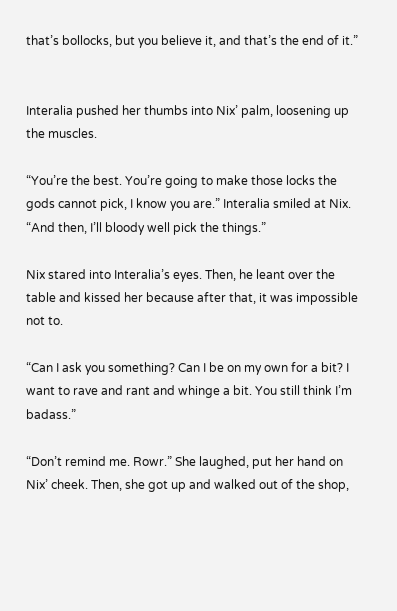that’s bollocks, but you believe it, and that’s the end of it.”


Interalia pushed her thumbs into Nix’ palm, loosening up the muscles.

“You’re the best. You’re going to make those locks the gods cannot pick, I know you are.” Interalia smiled at Nix. “And then, I’ll bloody well pick the things.”

Nix stared into Interalia’s eyes. Then, he leant over the table and kissed her because after that, it was impossible not to.

“Can I ask you something? Can I be on my own for a bit? I want to rave and rant and whinge a bit. You still think I’m badass.”

“Don’t remind me. Rowr.” She laughed, put her hand on Nix’ cheek. Then, she got up and walked out of the shop,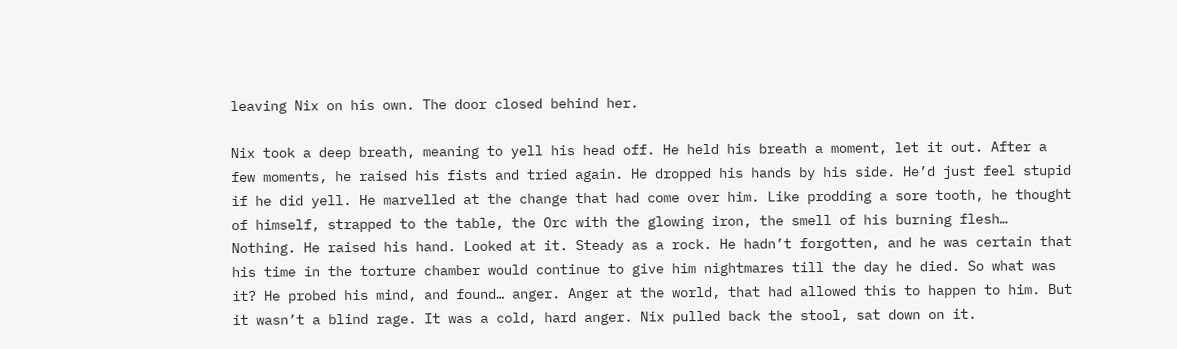leaving Nix on his own. The door closed behind her.

Nix took a deep breath, meaning to yell his head off. He held his breath a moment, let it out. After a few moments, he raised his fists and tried again. He dropped his hands by his side. He’d just feel stupid if he did yell. He marvelled at the change that had come over him. Like prodding a sore tooth, he thought of himself, strapped to the table, the Orc with the glowing iron, the smell of his burning flesh… Nothing. He raised his hand. Looked at it. Steady as a rock. He hadn’t forgotten, and he was certain that his time in the torture chamber would continue to give him nightmares till the day he died. So what was it? He probed his mind, and found… anger. Anger at the world, that had allowed this to happen to him. But it wasn’t a blind rage. It was a cold, hard anger. Nix pulled back the stool, sat down on it.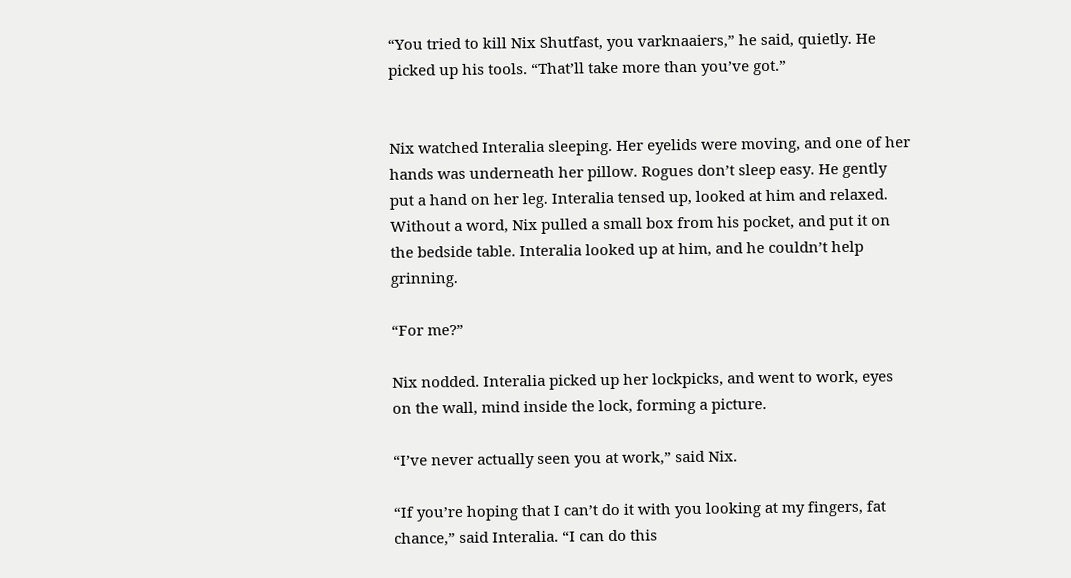“You tried to kill Nix Shutfast, you varknaaiers,” he said, quietly. He picked up his tools. “That’ll take more than you’ve got.”


Nix watched Interalia sleeping. Her eyelids were moving, and one of her hands was underneath her pillow. Rogues don’t sleep easy. He gently put a hand on her leg. Interalia tensed up, looked at him and relaxed. Without a word, Nix pulled a small box from his pocket, and put it on the bedside table. Interalia looked up at him, and he couldn’t help grinning.

“For me?”

Nix nodded. Interalia picked up her lockpicks, and went to work, eyes on the wall, mind inside the lock, forming a picture.

“I’ve never actually seen you at work,” said Nix.

“If you’re hoping that I can’t do it with you looking at my fingers, fat chance,” said Interalia. “I can do this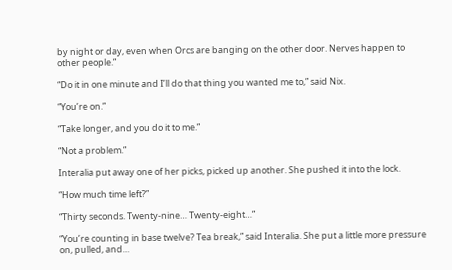by night or day, even when Orcs are banging on the other door. Nerves happen to other people.”

“Do it in one minute and I’ll do that thing you wanted me to,” said Nix.

“You’re on.”

“Take longer, and you do it to me.”

“Not a problem.”

Interalia put away one of her picks, picked up another. She pushed it into the lock.

“How much time left?”

“Thirty seconds. Twenty-nine… Twenty-eight…”

“You’re counting in base twelve? Tea break,” said Interalia. She put a little more pressure on, pulled, and…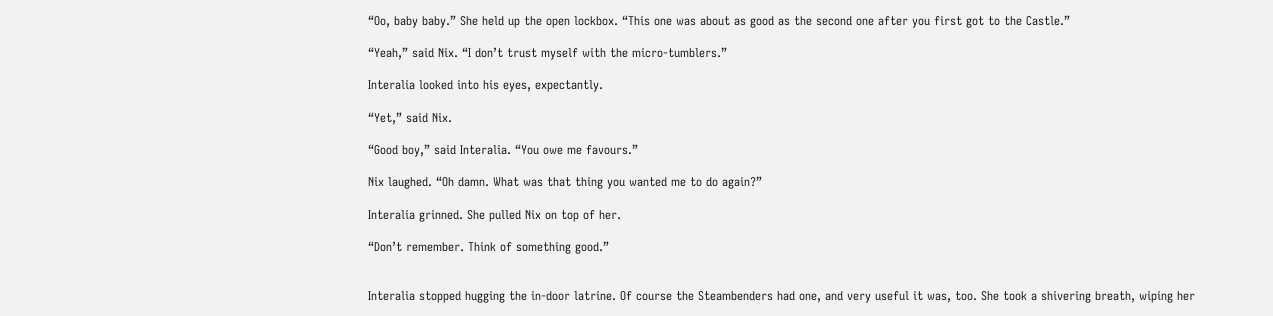“Oo, baby baby.” She held up the open lockbox. “This one was about as good as the second one after you first got to the Castle.”

“Yeah,” said Nix. “I don’t trust myself with the micro-tumblers.”

Interalia looked into his eyes, expectantly.

“Yet,” said Nix.

“Good boy,” said Interalia. “You owe me favours.”

Nix laughed. “Oh damn. What was that thing you wanted me to do again?”

Interalia grinned. She pulled Nix on top of her.

“Don’t remember. Think of something good.”


Interalia stopped hugging the in-door latrine. Of course the Steambenders had one, and very useful it was, too. She took a shivering breath, wiping her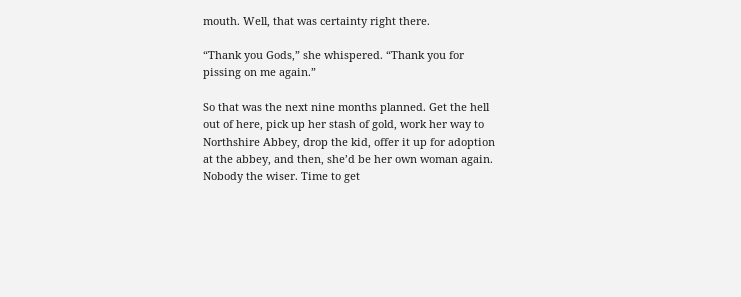mouth. Well, that was certainty right there.

“Thank you Gods,” she whispered. “Thank you for pissing on me again.”

So that was the next nine months planned. Get the hell out of here, pick up her stash of gold, work her way to Northshire Abbey, drop the kid, offer it up for adoption at the abbey, and then, she’d be her own woman again. Nobody the wiser. Time to get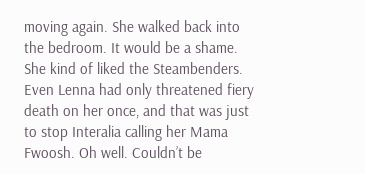moving again. She walked back into the bedroom. It would be a shame. She kind of liked the Steambenders. Even Lenna had only threatened fiery death on her once, and that was just to stop Interalia calling her Mama Fwoosh. Oh well. Couldn’t be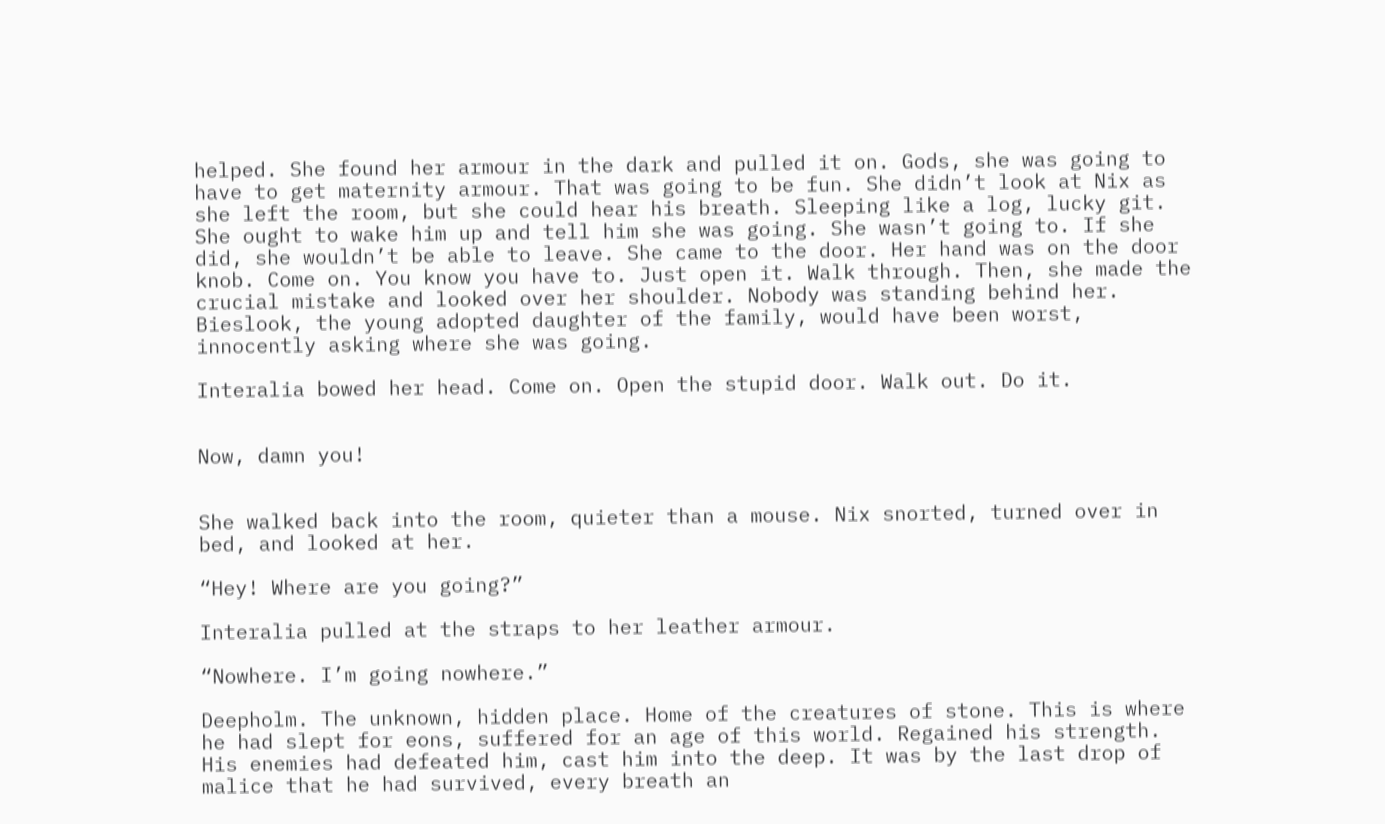helped. She found her armour in the dark and pulled it on. Gods, she was going to have to get maternity armour. That was going to be fun. She didn’t look at Nix as she left the room, but she could hear his breath. Sleeping like a log, lucky git. She ought to wake him up and tell him she was going. She wasn’t going to. If she did, she wouldn’t be able to leave. She came to the door. Her hand was on the door knob. Come on. You know you have to. Just open it. Walk through. Then, she made the crucial mistake and looked over her shoulder. Nobody was standing behind her. Bieslook, the young adopted daughter of the family, would have been worst, innocently asking where she was going.

Interalia bowed her head. Come on. Open the stupid door. Walk out. Do it.


Now, damn you!


She walked back into the room, quieter than a mouse. Nix snorted, turned over in bed, and looked at her.

“Hey! Where are you going?”

Interalia pulled at the straps to her leather armour.

“Nowhere. I’m going nowhere.”

Deepholm. The unknown, hidden place. Home of the creatures of stone. This is where he had slept for eons, suffered for an age of this world. Regained his strength. His enemies had defeated him, cast him into the deep. It was by the last drop of malice that he had survived, every breath an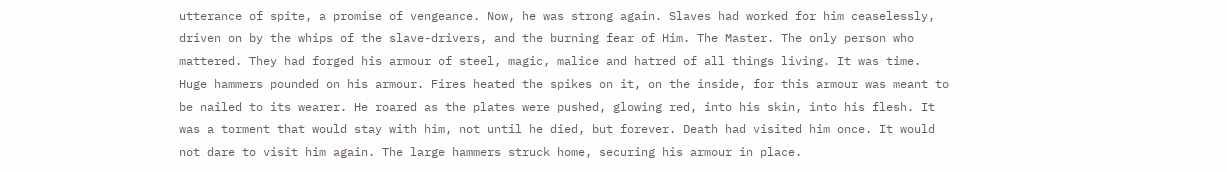utterance of spite, a promise of vengeance. Now, he was strong again. Slaves had worked for him ceaselessly, driven on by the whips of the slave-drivers, and the burning fear of Him. The Master. The only person who mattered. They had forged his armour of steel, magic, malice and hatred of all things living. It was time. Huge hammers pounded on his armour. Fires heated the spikes on it, on the inside, for this armour was meant to be nailed to its wearer. He roared as the plates were pushed, glowing red, into his skin, into his flesh. It was a torment that would stay with him, not until he died, but forever. Death had visited him once. It would not dare to visit him again. The large hammers struck home, securing his armour in place.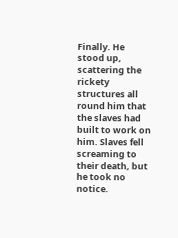Finally. He stood up, scattering the rickety structures all round him that the slaves had built to work on him. Slaves fell screaming to their death, but he took no notice.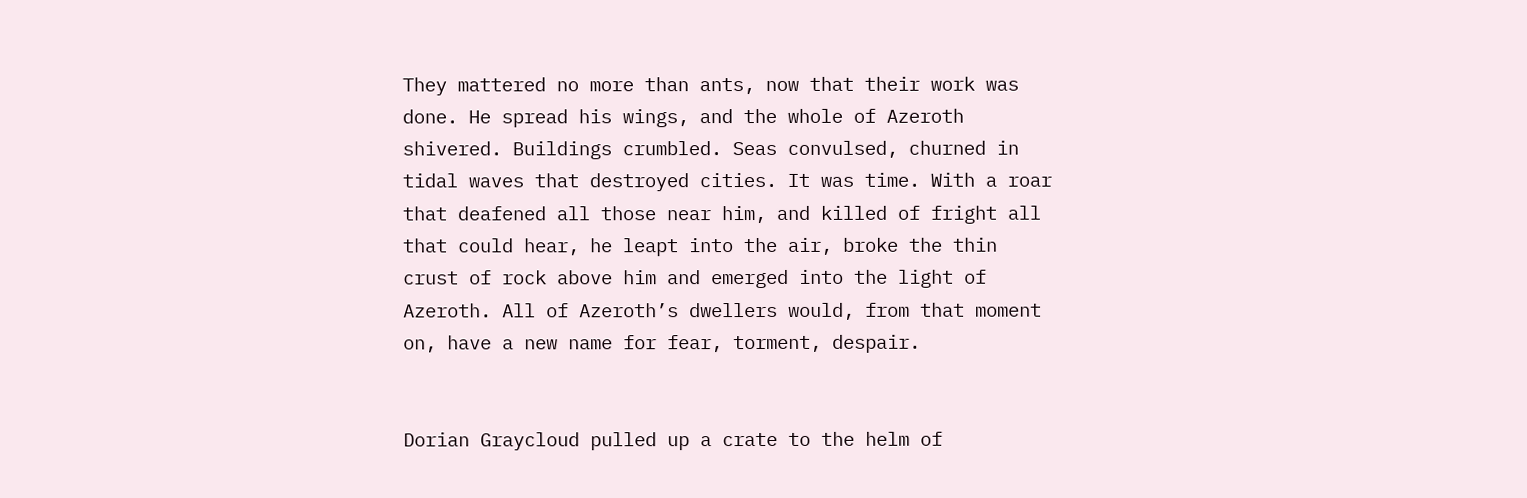They mattered no more than ants, now that their work was done. He spread his wings, and the whole of Azeroth shivered. Buildings crumbled. Seas convulsed, churned in tidal waves that destroyed cities. It was time. With a roar that deafened all those near him, and killed of fright all that could hear, he leapt into the air, broke the thin crust of rock above him and emerged into the light of Azeroth. All of Azeroth’s dwellers would, from that moment on, have a new name for fear, torment, despair.


Dorian Graycloud pulled up a crate to the helm of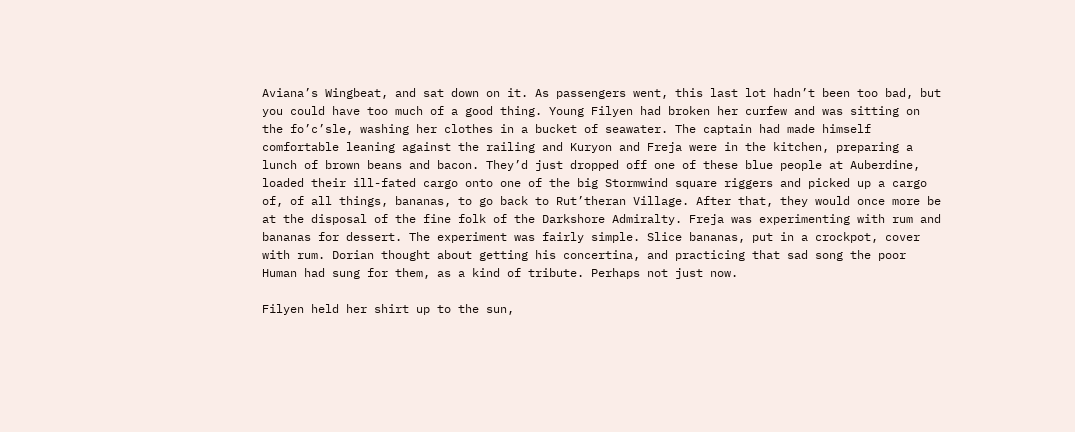Aviana’s Wingbeat, and sat down on it. As passengers went, this last lot hadn’t been too bad, but you could have too much of a good thing. Young Filyen had broken her curfew and was sitting on the fo’c’sle, washing her clothes in a bucket of seawater. The captain had made himself comfortable leaning against the railing and Kuryon and Freja were in the kitchen, preparing a lunch of brown beans and bacon. They’d just dropped off one of these blue people at Auberdine, loaded their ill-fated cargo onto one of the big Stormwind square riggers and picked up a cargo of, of all things, bananas, to go back to Rut’theran Village. After that, they would once more be at the disposal of the fine folk of the Darkshore Admiralty. Freja was experimenting with rum and bananas for dessert. The experiment was fairly simple. Slice bananas, put in a crockpot, cover with rum. Dorian thought about getting his concertina, and practicing that sad song the poor Human had sung for them, as a kind of tribute. Perhaps not just now.

Filyen held her shirt up to the sun,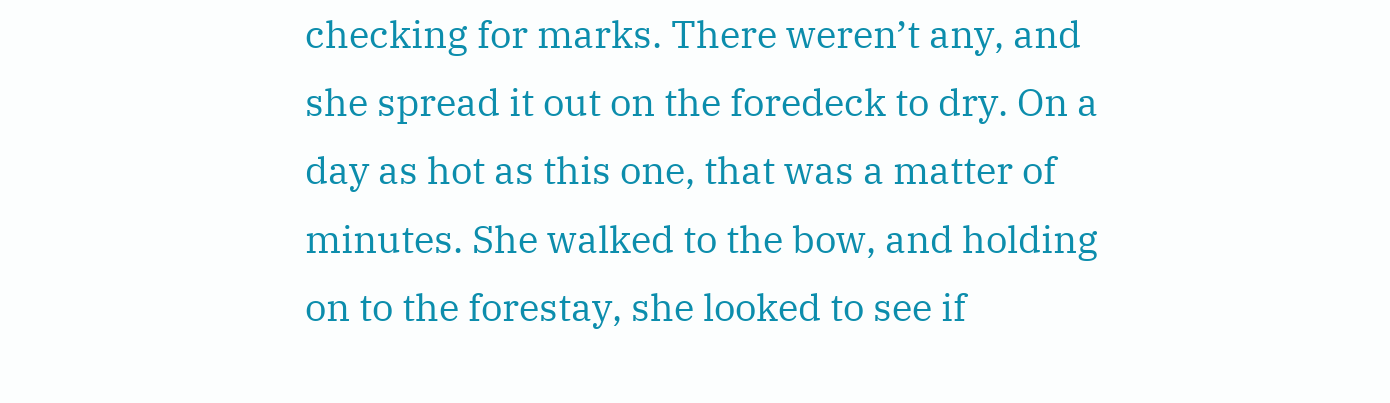checking for marks. There weren’t any, and she spread it out on the foredeck to dry. On a day as hot as this one, that was a matter of minutes. She walked to the bow, and holding on to the forestay, she looked to see if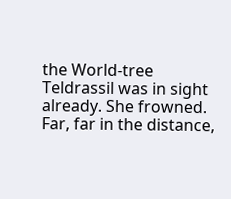the World-tree Teldrassil was in sight already. She frowned. Far, far in the distance,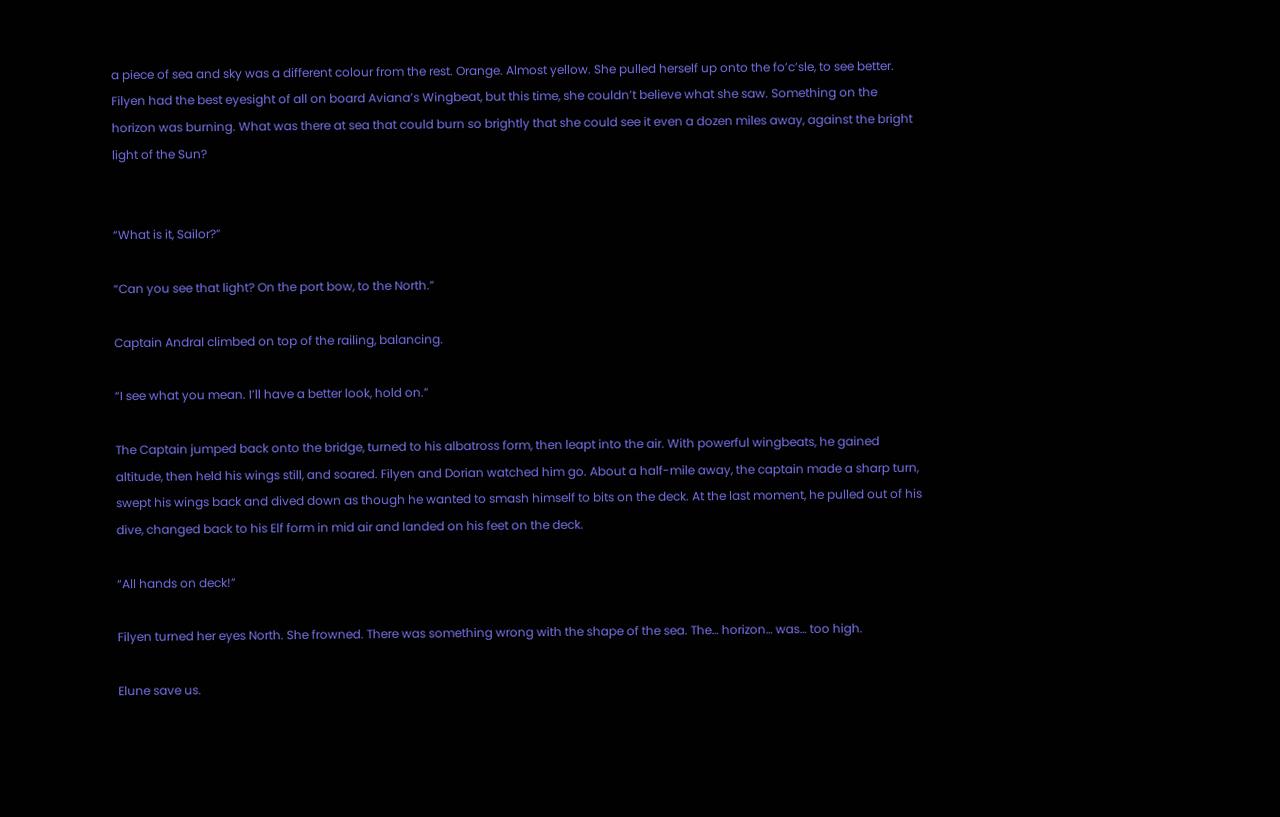a piece of sea and sky was a different colour from the rest. Orange. Almost yellow. She pulled herself up onto the fo’c’sle, to see better. Filyen had the best eyesight of all on board Aviana’s Wingbeat, but this time, she couldn’t believe what she saw. Something on the horizon was burning. What was there at sea that could burn so brightly that she could see it even a dozen miles away, against the bright light of the Sun?


“What is it, Sailor?”

“Can you see that light? On the port bow, to the North.”

Captain Andral climbed on top of the railing, balancing.

“I see what you mean. I’ll have a better look, hold on.”

The Captain jumped back onto the bridge, turned to his albatross form, then leapt into the air. With powerful wingbeats, he gained altitude, then held his wings still, and soared. Filyen and Dorian watched him go. About a half-mile away, the captain made a sharp turn, swept his wings back and dived down as though he wanted to smash himself to bits on the deck. At the last moment, he pulled out of his dive, changed back to his Elf form in mid air and landed on his feet on the deck.

“All hands on deck!”

Filyen turned her eyes North. She frowned. There was something wrong with the shape of the sea. The… horizon… was… too high.

Elune save us.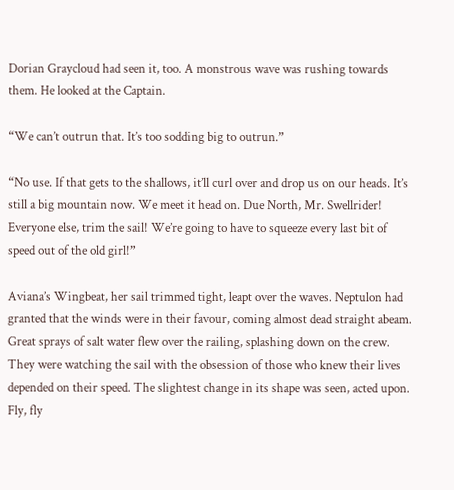Dorian Graycloud had seen it, too. A monstrous wave was rushing towards them. He looked at the Captain.

“We can’t outrun that. It’s too sodding big to outrun.”

“No use. If that gets to the shallows, it’ll curl over and drop us on our heads. It’s still a big mountain now. We meet it head on. Due North, Mr. Swellrider! Everyone else, trim the sail! We’re going to have to squeeze every last bit of speed out of the old girl!”

Aviana’s Wingbeat, her sail trimmed tight, leapt over the waves. Neptulon had granted that the winds were in their favour, coming almost dead straight abeam. Great sprays of salt water flew over the railing, splashing down on the crew. They were watching the sail with the obsession of those who knew their lives depended on their speed. The slightest change in its shape was seen, acted upon. Fly, fly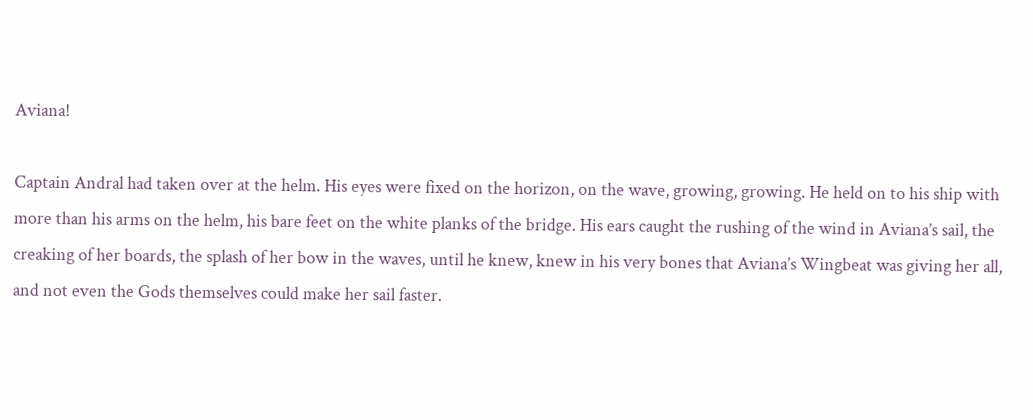Aviana!

Captain Andral had taken over at the helm. His eyes were fixed on the horizon, on the wave, growing, growing. He held on to his ship with more than his arms on the helm, his bare feet on the white planks of the bridge. His ears caught the rushing of the wind in Aviana’s sail, the creaking of her boards, the splash of her bow in the waves, until he knew, knew in his very bones that Aviana’s Wingbeat was giving her all, and not even the Gods themselves could make her sail faster.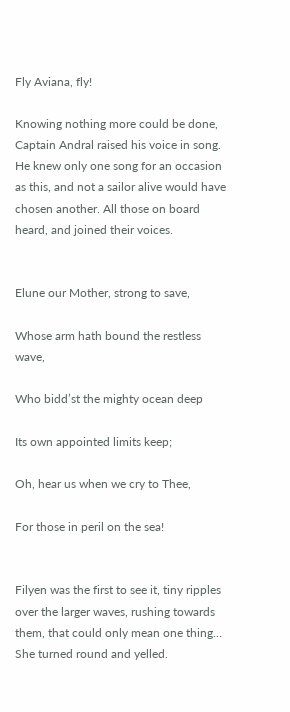Fly Aviana, fly!

Knowing nothing more could be done, Captain Andral raised his voice in song. He knew only one song for an occasion as this, and not a sailor alive would have chosen another. All those on board heard, and joined their voices.


Elune our Mother, strong to save,

Whose arm hath bound the restless wave,

Who bidd’st the mighty ocean deep

Its own appointed limits keep;

Oh, hear us when we cry to Thee,

For those in peril on the sea!


Filyen was the first to see it, tiny ripples over the larger waves, rushing towards them, that could only mean one thing… She turned round and yelled.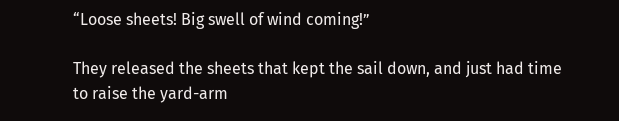“Loose sheets! Big swell of wind coming!”

They released the sheets that kept the sail down, and just had time to raise the yard-arm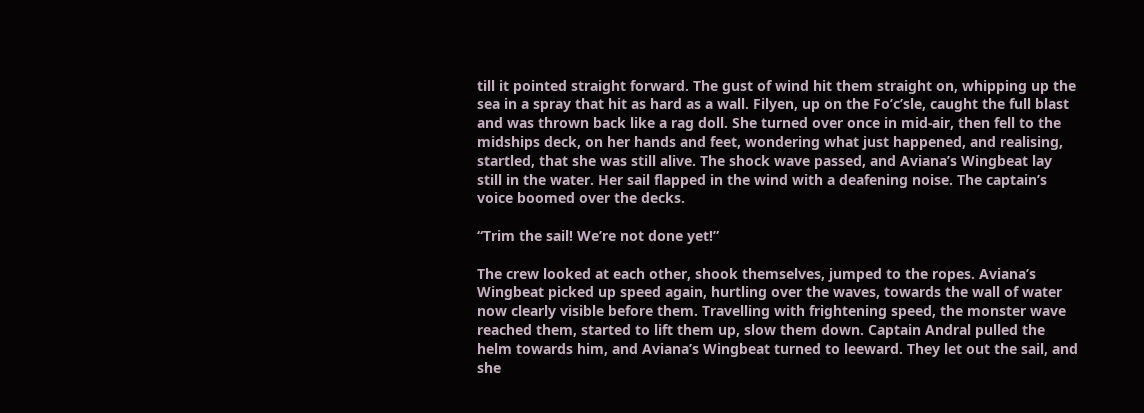till it pointed straight forward. The gust of wind hit them straight on, whipping up the sea in a spray that hit as hard as a wall. Filyen, up on the Fo’c’sle, caught the full blast and was thrown back like a rag doll. She turned over once in mid-air, then fell to the midships deck, on her hands and feet, wondering what just happened, and realising, startled, that she was still alive. The shock wave passed, and Aviana’s Wingbeat lay still in the water. Her sail flapped in the wind with a deafening noise. The captain’s voice boomed over the decks.

“Trim the sail! We’re not done yet!”

The crew looked at each other, shook themselves, jumped to the ropes. Aviana’s Wingbeat picked up speed again, hurtling over the waves, towards the wall of water now clearly visible before them. Travelling with frightening speed, the monster wave reached them, started to lift them up, slow them down. Captain Andral pulled the helm towards him, and Aviana’s Wingbeat turned to leeward. They let out the sail, and she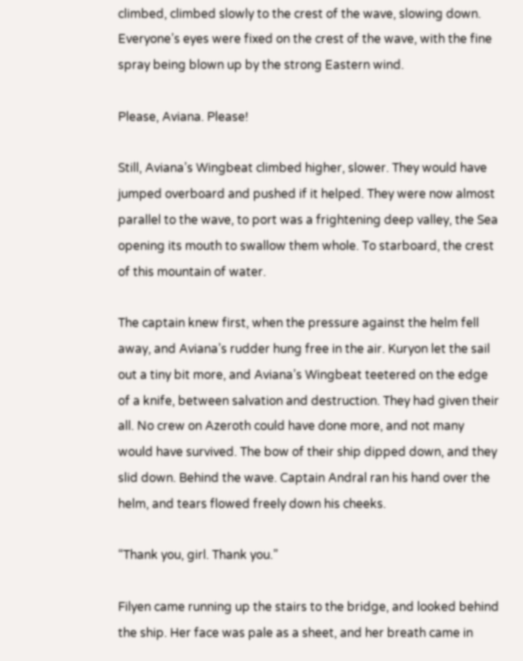climbed, climbed slowly to the crest of the wave, slowing down. Everyone’s eyes were fixed on the crest of the wave, with the fine spray being blown up by the strong Eastern wind.

Please, Aviana. Please!

Still, Aviana’s Wingbeat climbed higher, slower. They would have jumped overboard and pushed if it helped. They were now almost parallel to the wave, to port was a frightening deep valley, the Sea opening its mouth to swallow them whole. To starboard, the crest of this mountain of water.

The captain knew first, when the pressure against the helm fell away, and Aviana’s rudder hung free in the air. Kuryon let the sail out a tiny bit more, and Aviana’s Wingbeat teetered on the edge of a knife, between salvation and destruction. They had given their all. No crew on Azeroth could have done more, and not many would have survived. The bow of their ship dipped down, and they slid down. Behind the wave. Captain Andral ran his hand over the helm, and tears flowed freely down his cheeks.

“Thank you, girl. Thank you.”

Filyen came running up the stairs to the bridge, and looked behind the ship. Her face was pale as a sheet, and her breath came in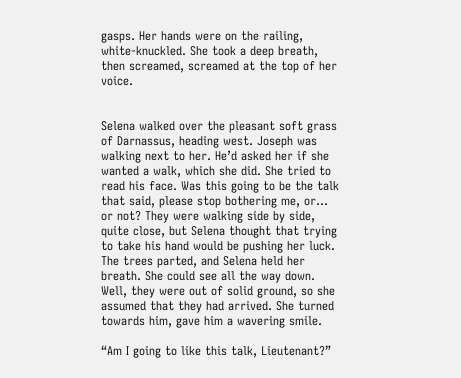gasps. Her hands were on the railing, white-knuckled. She took a deep breath, then screamed, screamed at the top of her voice.


Selena walked over the pleasant soft grass of Darnassus, heading west. Joseph was walking next to her. He’d asked her if she wanted a walk, which she did. She tried to read his face. Was this going to be the talk that said, please stop bothering me, or… or not? They were walking side by side, quite close, but Selena thought that trying to take his hand would be pushing her luck. The trees parted, and Selena held her breath. She could see all the way down. Well, they were out of solid ground, so she assumed that they had arrived. She turned towards him, gave him a wavering smile.

“Am I going to like this talk, Lieutenant?”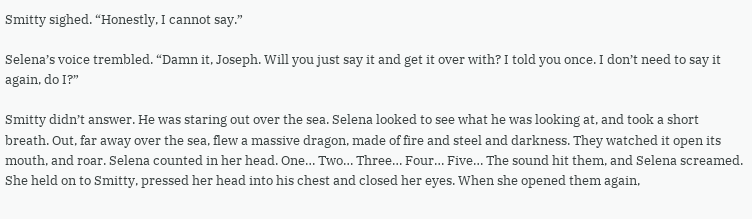Smitty sighed. “Honestly, I cannot say.”

Selena’s voice trembled. “Damn it, Joseph. Will you just say it and get it over with? I told you once. I don’t need to say it again, do I?”

Smitty didn’t answer. He was staring out over the sea. Selena looked to see what he was looking at, and took a short breath. Out, far away over the sea, flew a massive dragon, made of fire and steel and darkness. They watched it open its mouth, and roar. Selena counted in her head. One… Two… Three… Four… Five… The sound hit them, and Selena screamed. She held on to Smitty, pressed her head into his chest and closed her eyes. When she opened them again,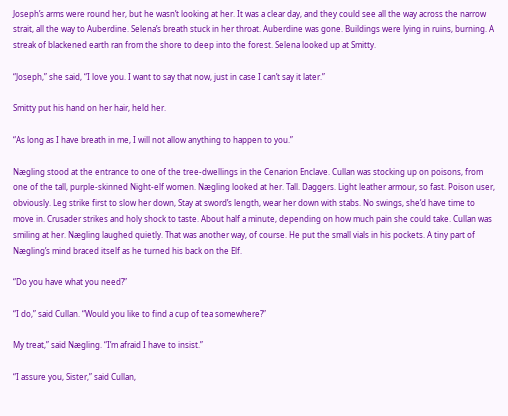Joseph’s arms were round her, but he wasn’t looking at her. It was a clear day, and they could see all the way across the narrow strait, all the way to Auberdine. Selena’s breath stuck in her throat. Auberdine was gone. Buildings were lying in ruins, burning. A streak of blackened earth ran from the shore to deep into the forest. Selena looked up at Smitty.

“Joseph,” she said, “I love you. I want to say that now, just in case I can’t say it later.”

Smitty put his hand on her hair, held her.

“As long as I have breath in me, I will not allow anything to happen to you.”

Nægling stood at the entrance to one of the tree-dwellings in the Cenarion Enclave. Cullan was stocking up on poisons, from one of the tall, purple-skinned Night-elf women. Nægling looked at her. Tall. Daggers. Light leather armour, so fast. Poison user, obviously. Leg strike first to slow her down, Stay at sword’s length, wear her down with stabs. No swings, she’d have time to move in. Crusader strikes and holy shock to taste. About half a minute, depending on how much pain she could take. Cullan was smiling at her. Nægling laughed quietly. That was another way, of course. He put the small vials in his pockets. A tiny part of Nægling’s mind braced itself as he turned his back on the Elf.

“Do you have what you need?”

“I do,” said Cullan. “Would you like to find a cup of tea somewhere?”

My treat,” said Nægling. “I’m afraid I have to insist.”

“I assure you, Sister,” said Cullan,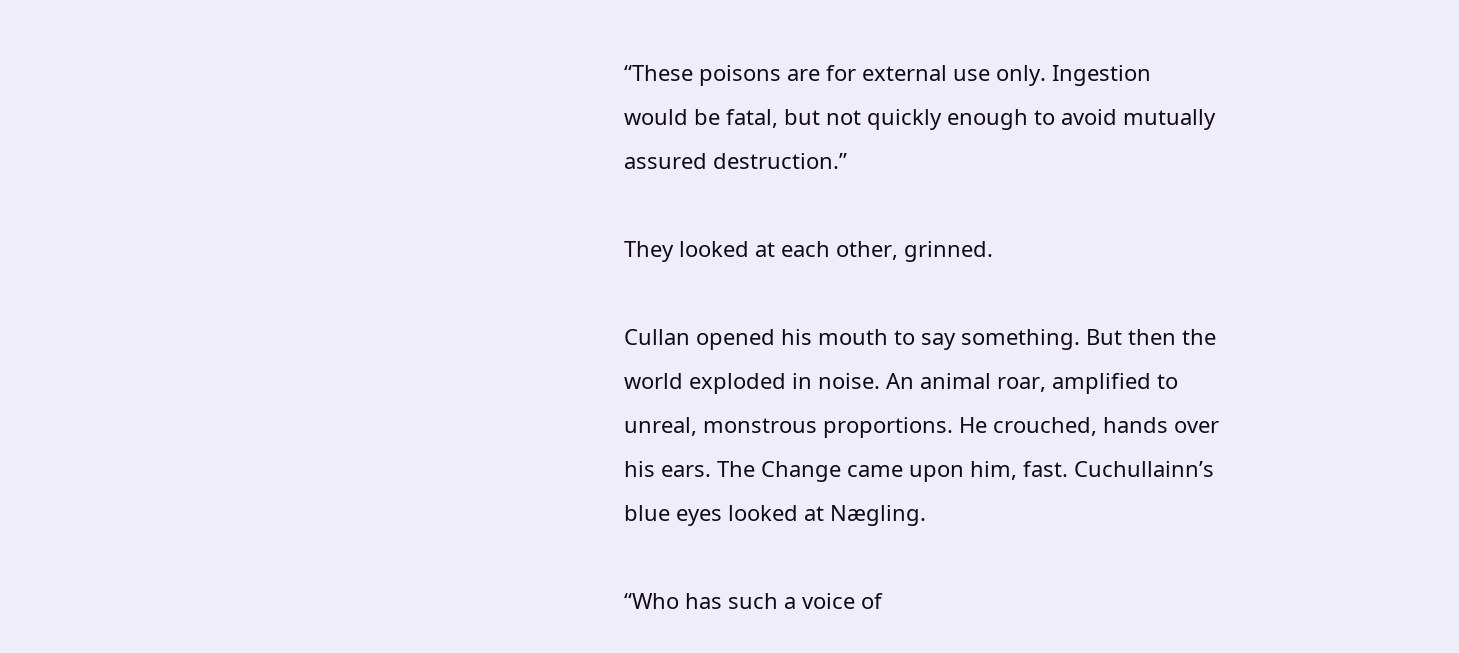“These poisons are for external use only. Ingestion would be fatal, but not quickly enough to avoid mutually assured destruction.”

They looked at each other, grinned.

Cullan opened his mouth to say something. But then the world exploded in noise. An animal roar, amplified to unreal, monstrous proportions. He crouched, hands over his ears. The Change came upon him, fast. Cuchullainn’s blue eyes looked at Nægling.

“Who has such a voice of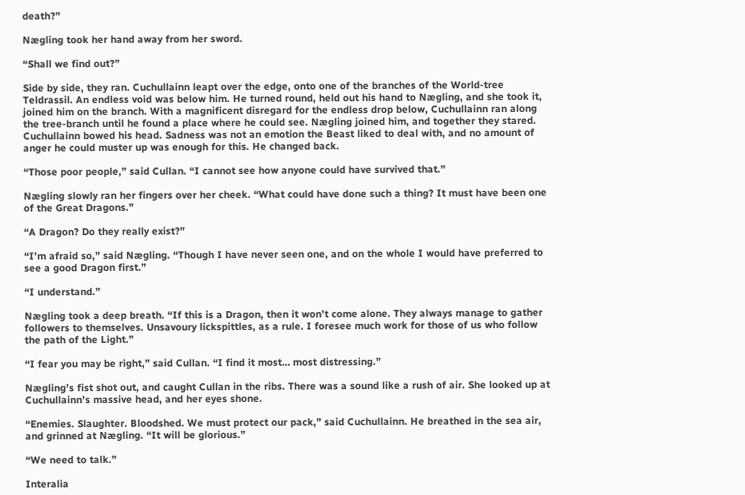death?”

Nægling took her hand away from her sword.

“Shall we find out?”

Side by side, they ran. Cuchullainn leapt over the edge, onto one of the branches of the World-tree Teldrassil. An endless void was below him. He turned round, held out his hand to Nægling, and she took it, joined him on the branch. With a magnificent disregard for the endless drop below, Cuchullainn ran along the tree-branch until he found a place where he could see. Nægling joined him, and together they stared. Cuchullainn bowed his head. Sadness was not an emotion the Beast liked to deal with, and no amount of anger he could muster up was enough for this. He changed back.

“Those poor people,” said Cullan. “I cannot see how anyone could have survived that.”

Nægling slowly ran her fingers over her cheek. “What could have done such a thing? It must have been one of the Great Dragons.”

“A Dragon? Do they really exist?”

“I’m afraid so,” said Nægling. “Though I have never seen one, and on the whole I would have preferred to see a good Dragon first.”

“I understand.”

Nægling took a deep breath. “If this is a Dragon, then it won’t come alone. They always manage to gather followers to themselves. Unsavoury lickspittles, as a rule. I foresee much work for those of us who follow the path of the Light.”

“I fear you may be right,” said Cullan. “I find it most… most distressing.”

Nægling’s fist shot out, and caught Cullan in the ribs. There was a sound like a rush of air. She looked up at Cuchullainn’s massive head, and her eyes shone.

“Enemies. Slaughter. Bloodshed. We must protect our pack,” said Cuchullainn. He breathed in the sea air, and grinned at Nægling. “It will be glorious.”

“We need to talk.”

Interalia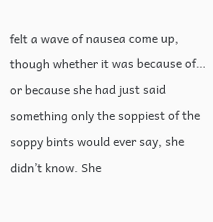felt a wave of nausea come up, though whether it was because of… or because she had just said something only the soppiest of the soppy bints would ever say, she didn’t know. She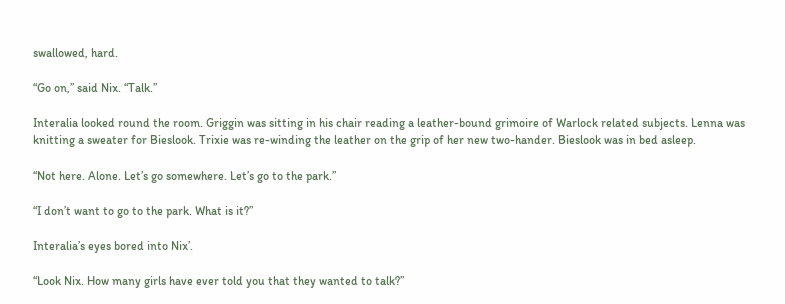swallowed, hard.

“Go on,” said Nix. “Talk.”

Interalia looked round the room. Griggin was sitting in his chair reading a leather-bound grimoire of Warlock related subjects. Lenna was knitting a sweater for Bieslook. Trixie was re-winding the leather on the grip of her new two-hander. Bieslook was in bed asleep.

“Not here. Alone. Let’s go somewhere. Let’s go to the park.”

“I don’t want to go to the park. What is it?”

Interalia’s eyes bored into Nix’.

“Look Nix. How many girls have ever told you that they wanted to talk?”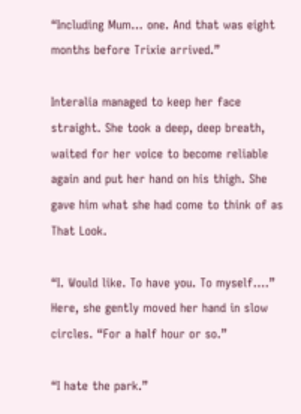“Including Mum… one. And that was eight months before Trixie arrived.”

Interalia managed to keep her face straight. She took a deep, deep breath, waited for her voice to become reliable again and put her hand on his thigh. She gave him what she had come to think of as That Look.

“I. Would like. To have you. To myself….” Here, she gently moved her hand in slow circles. “For a half hour or so.”

“I hate the park.”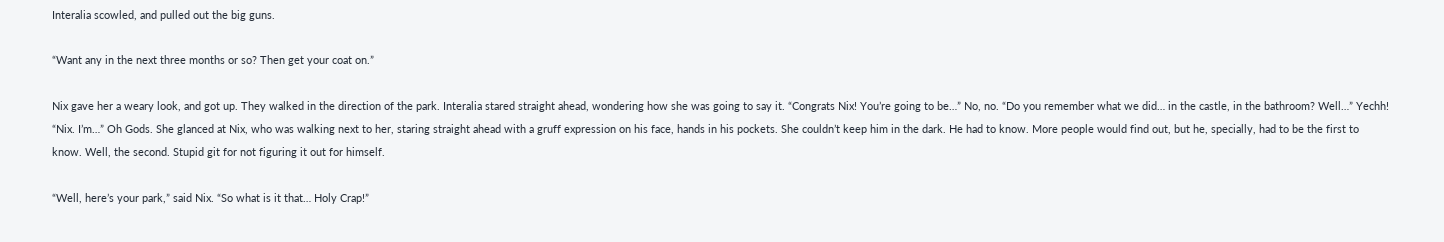Interalia scowled, and pulled out the big guns.

“Want any in the next three months or so? Then get your coat on.”

Nix gave her a weary look, and got up. They walked in the direction of the park. Interalia stared straight ahead, wondering how she was going to say it. “Congrats Nix! You’re going to be…” No, no. “Do you remember what we did… in the castle, in the bathroom? Well…” Yechh! “Nix. I’m…” Oh Gods. She glanced at Nix, who was walking next to her, staring straight ahead with a gruff expression on his face, hands in his pockets. She couldn’t keep him in the dark. He had to know. More people would find out, but he, specially, had to be the first to know. Well, the second. Stupid git for not figuring it out for himself.

“Well, here’s your park,” said Nix. “So what is it that… Holy Crap!”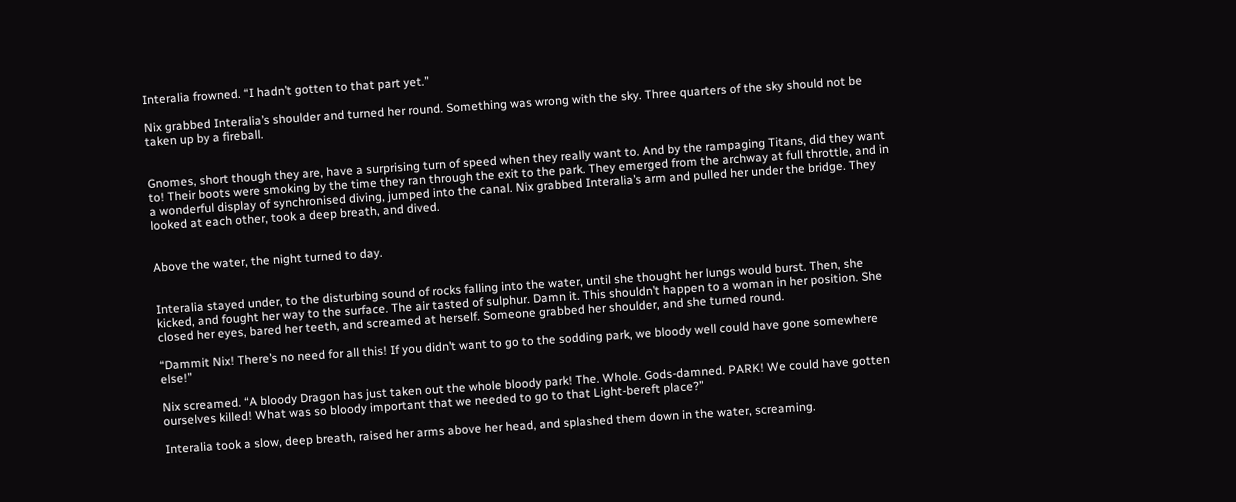Interalia frowned. “I hadn’t gotten to that part yet.”

Nix grabbed Interalia’s shoulder and turned her round. Something was wrong with the sky. Three quarters of the sky should not be taken up by a fireball.


Gnomes, short though they are, have a surprising turn of speed when they really want to. And by the rampaging Titans, did they want to! Their boots were smoking by the time they ran through the exit to the park. They emerged from the archway at full throttle, and in a wonderful display of synchronised diving, jumped into the canal. Nix grabbed Interalia’s arm and pulled her under the bridge. They looked at each other, took a deep breath, and dived.


Above the water, the night turned to day.


Interalia stayed under, to the disturbing sound of rocks falling into the water, until she thought her lungs would burst. Then, she kicked, and fought her way to the surface. The air tasted of sulphur. Damn it. This shouldn’t happen to a woman in her position. She closed her eyes, bared her teeth, and screamed at herself. Someone grabbed her shoulder, and she turned round.

“Dammit Nix! There’s no need for all this! If you didn’t want to go to the sodding park, we bloody well could have gone somewhere else!”

Nix screamed. “A bloody Dragon has just taken out the whole bloody park! The. Whole. Gods-damned. PARK! We could have gotten ourselves killed! What was so bloody important that we needed to go to that Light-bereft place?”

Interalia took a slow, deep breath, raised her arms above her head, and splashed them down in the water, screaming.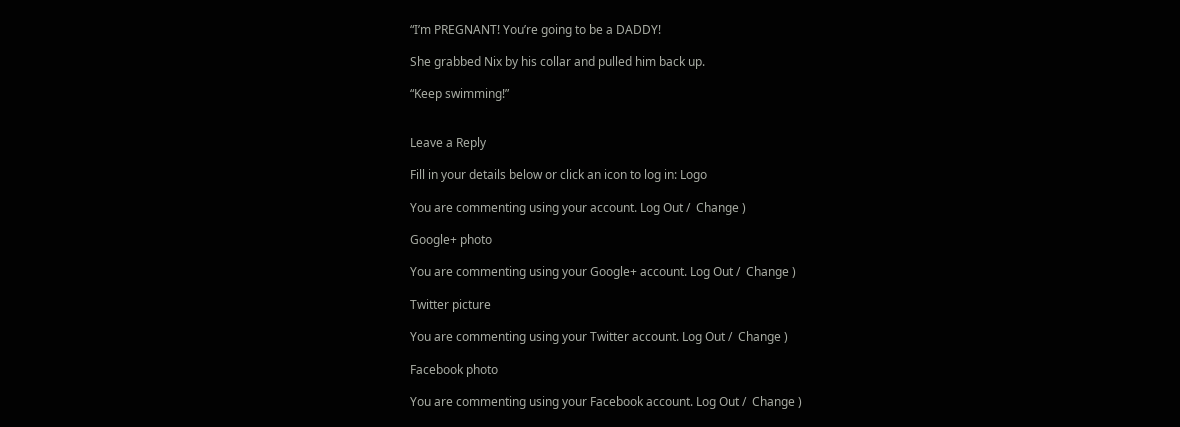“I’m PREGNANT! You’re going to be a DADDY!

She grabbed Nix by his collar and pulled him back up.

“Keep swimming!”


Leave a Reply

Fill in your details below or click an icon to log in: Logo

You are commenting using your account. Log Out /  Change )

Google+ photo

You are commenting using your Google+ account. Log Out /  Change )

Twitter picture

You are commenting using your Twitter account. Log Out /  Change )

Facebook photo

You are commenting using your Facebook account. Log Out /  Change )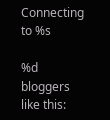Connecting to %s

%d bloggers like this: